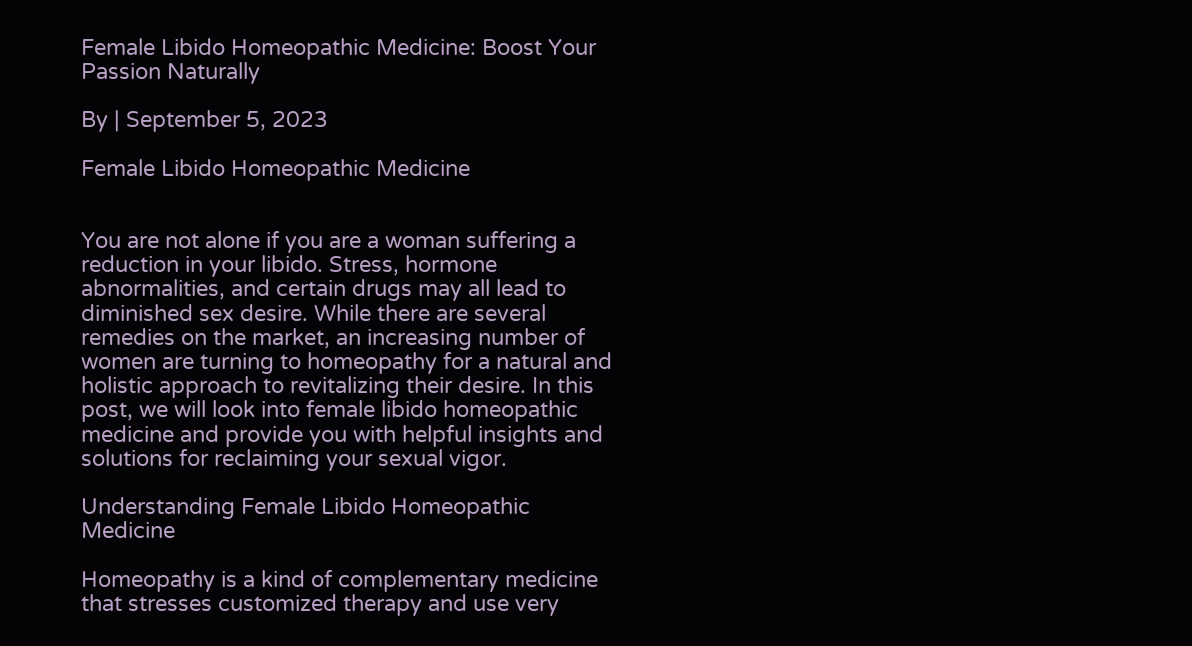Female Libido Homeopathic Medicine: Boost Your Passion Naturally

By | September 5, 2023

Female Libido Homeopathic Medicine


You are not alone if you are a woman suffering a reduction in your libido. Stress, hormone abnormalities, and certain drugs may all lead to diminished sex desire. While there are several remedies on the market, an increasing number of women are turning to homeopathy for a natural and holistic approach to revitalizing their desire. In this post, we will look into female libido homeopathic medicine and provide you with helpful insights and solutions for reclaiming your sexual vigor.

Understanding Female Libido Homeopathic Medicine

Homeopathy is a kind of complementary medicine that stresses customized therapy and use very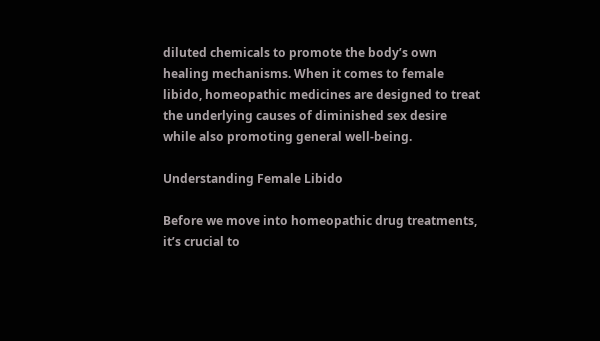diluted chemicals to promote the body’s own healing mechanisms. When it comes to female libido, homeopathic medicines are designed to treat the underlying causes of diminished sex desire while also promoting general well-being.

Understanding Female Libido

Before we move into homeopathic drug treatments, it’s crucial to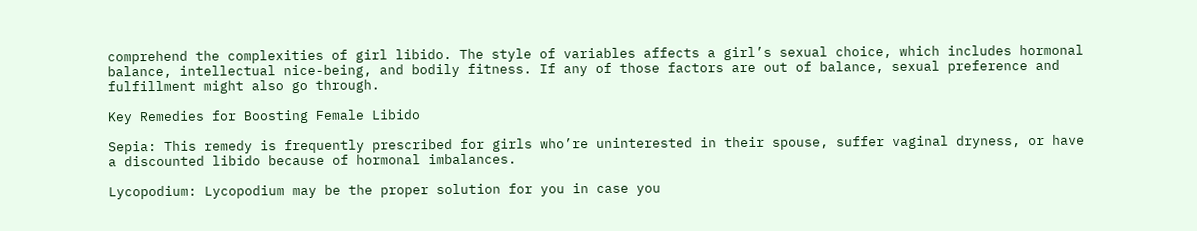comprehend the complexities of girl libido. The style of variables affects a girl’s sexual choice, which includes hormonal balance, intellectual nice-being, and bodily fitness. If any of those factors are out of balance, sexual preference and fulfillment might also go through.

Key Remedies for Boosting Female Libido

Sepia: This remedy is frequently prescribed for girls who’re uninterested in their spouse, suffer vaginal dryness, or have a discounted libido because of hormonal imbalances.

Lycopodium: Lycopodium may be the proper solution for you in case you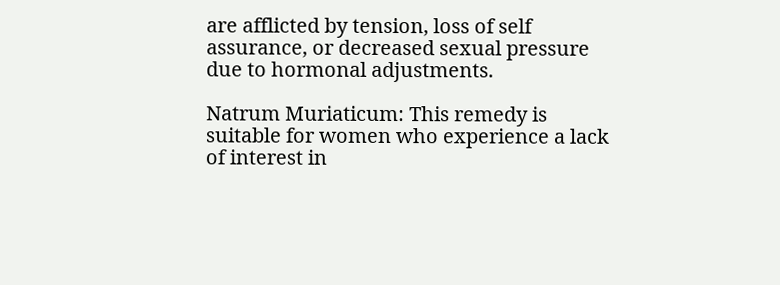are afflicted by tension, loss of self assurance, or decreased sexual pressure due to hormonal adjustments.

Natrum Muriaticum: This remedy is suitable for women who experience a lack of interest in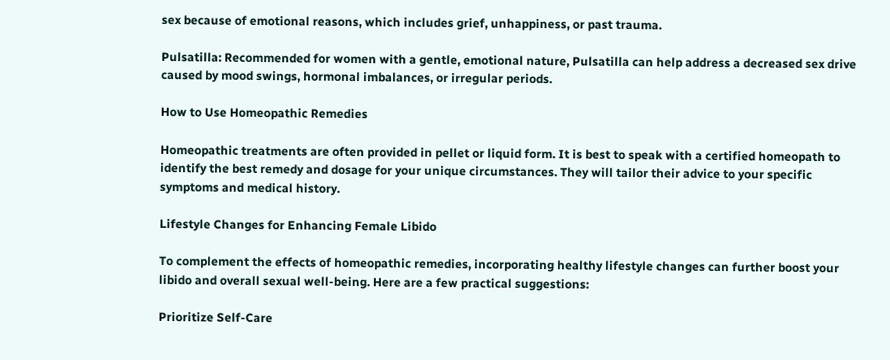sex because of emotional reasons, which includes grief, unhappiness, or past trauma.

Pulsatilla: Recommended for women with a gentle, emotional nature, Pulsatilla can help address a decreased sex drive caused by mood swings, hormonal imbalances, or irregular periods.

How to Use Homeopathic Remedies

Homeopathic treatments are often provided in pellet or liquid form. It is best to speak with a certified homeopath to identify the best remedy and dosage for your unique circumstances. They will tailor their advice to your specific symptoms and medical history.

Lifestyle Changes for Enhancing Female Libido

To complement the effects of homeopathic remedies, incorporating healthy lifestyle changes can further boost your libido and overall sexual well-being. Here are a few practical suggestions:

Prioritize Self-Care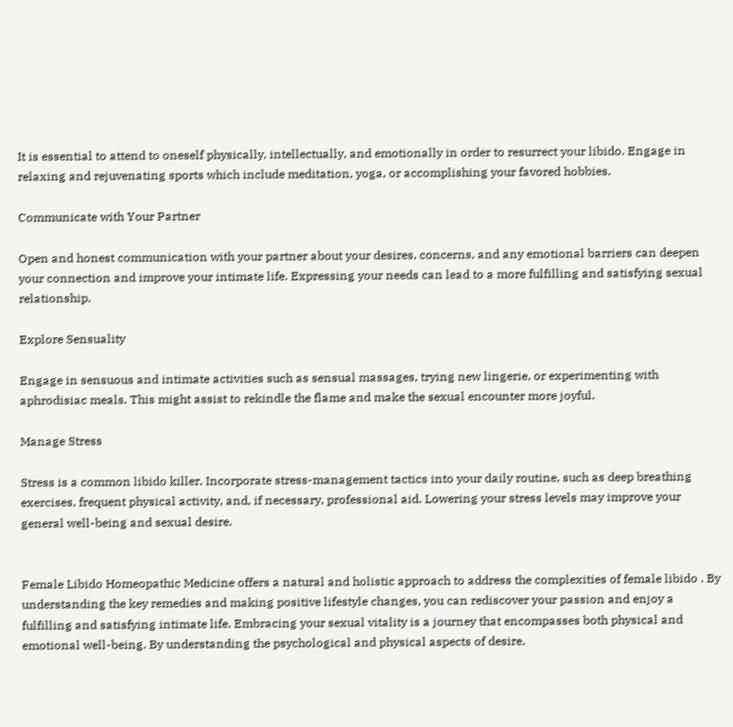It is essential to attend to oneself physically, intellectually, and emotionally in order to resurrect your libido. Engage in relaxing and rejuvenating sports which include meditation, yoga, or accomplishing your favored hobbies.

Communicate with Your Partner

Open and honest communication with your partner about your desires, concerns, and any emotional barriers can deepen your connection and improve your intimate life. Expressing your needs can lead to a more fulfilling and satisfying sexual relationship.

Explore Sensuality

Engage in sensuous and intimate activities such as sensual massages, trying new lingerie, or experimenting with aphrodisiac meals. This might assist to rekindle the flame and make the sexual encounter more joyful.

Manage Stress

Stress is a common libido killer. Incorporate stress-management tactics into your daily routine, such as deep breathing exercises, frequent physical activity, and, if necessary, professional aid. Lowering your stress levels may improve your general well-being and sexual desire.


Female Libido Homeopathic Medicine offers a natural and holistic approach to address the complexities of female libido . By understanding the key remedies and making positive lifestyle changes, you can rediscover your passion and enjoy a fulfilling and satisfying intimate life. Embracing your sexual vitality is a journey that encompasses both physical and emotional well-being. By understanding the psychological and physical aspects of desire,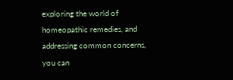exploring the world of homeopathic remedies, and addressing common concerns, you can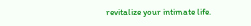revitalize your intimate life.